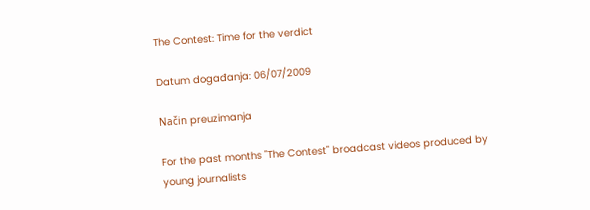The Contest: Time for the verdict

Datum događanja: 06/07/2009

Način preuzimanja

For the past months "The Contest" broadcast videos produced by young journalists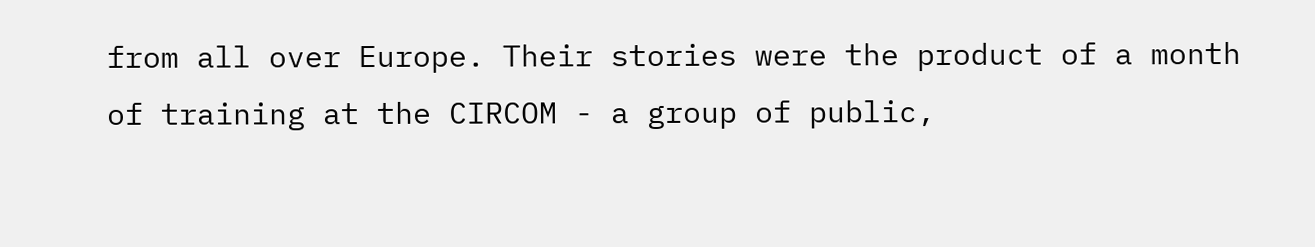from all over Europe. Their stories were the product of a month of training at the CIRCOM - a group of public,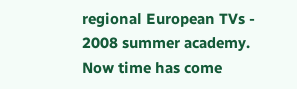regional European TVs - 2008 summer academy. Now time has come